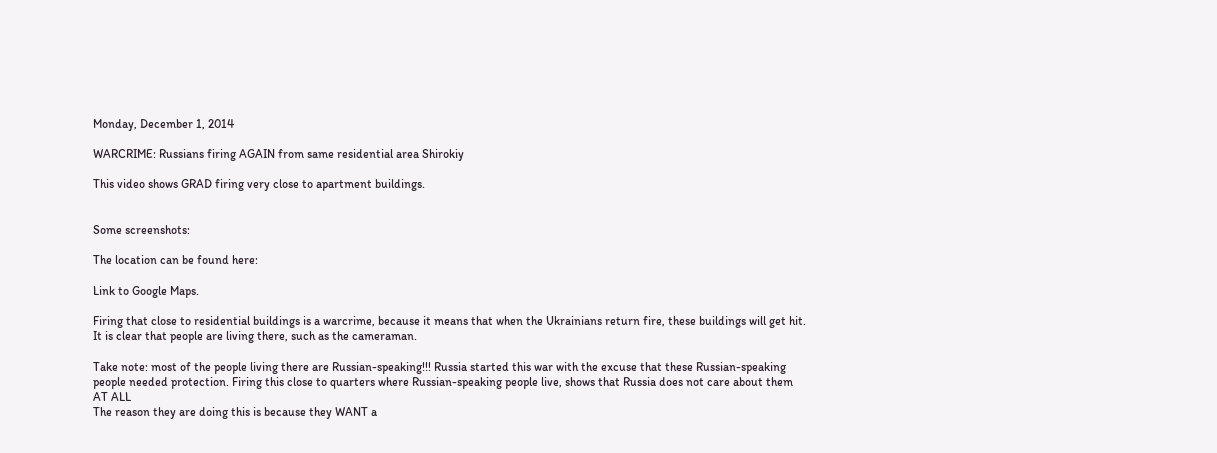Monday, December 1, 2014

WARCRIME: Russians firing AGAIN from same residential area Shirokiy

This video shows GRAD firing very close to apartment buildings.


Some screenshots:

The location can be found here:

Link to Google Maps.

Firing that close to residential buildings is a warcrime, because it means that when the Ukrainians return fire, these buildings will get hit.
It is clear that people are living there, such as the cameraman.

Take note: most of the people living there are Russian-speaking!!! Russia started this war with the excuse that these Russian-speaking people needed protection. Firing this close to quarters where Russian-speaking people live, shows that Russia does not care about them AT ALL
The reason they are doing this is because they WANT a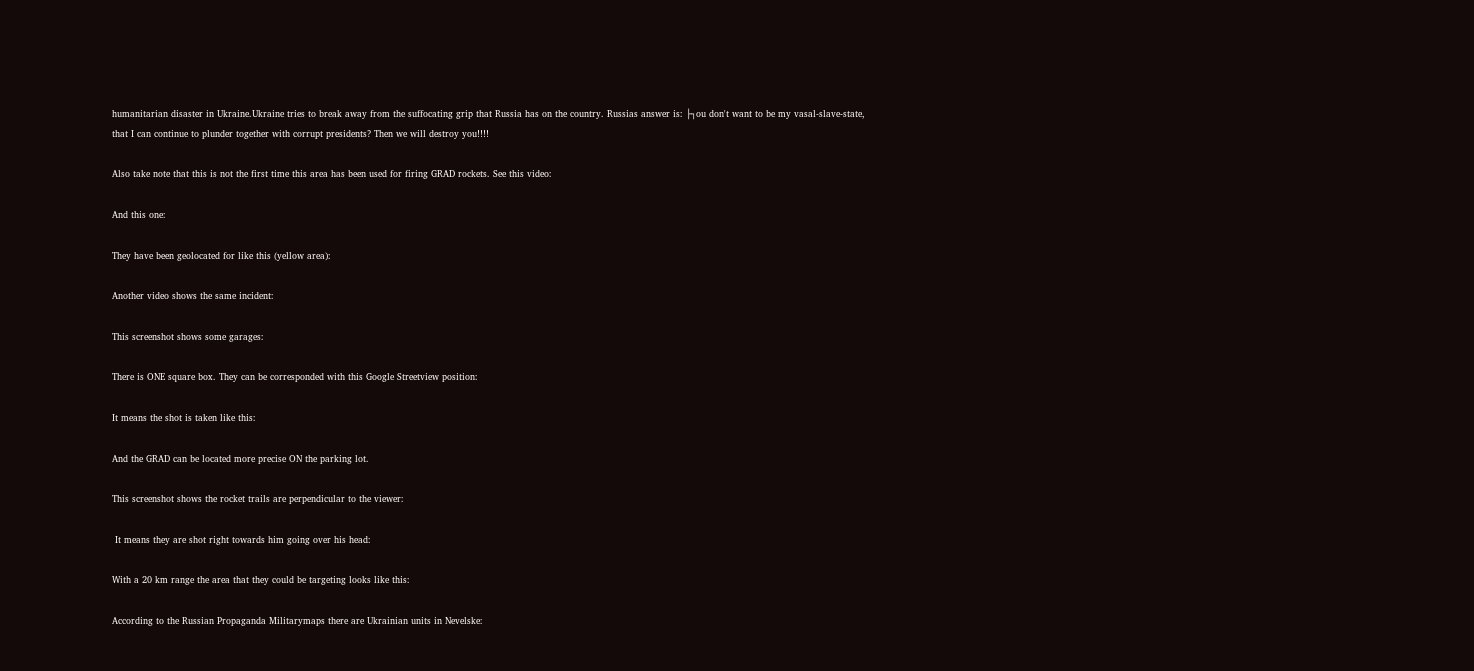humanitarian disaster in Ukraine.Ukraine tries to break away from the suffocating grip that Russia has on the country. Russias answer is: ├┐ou don't want to be my vasal-slave-state, that I can continue to plunder together with corrupt presidents? Then we will destroy you!!!!

Also take note that this is not the first time this area has been used for firing GRAD rockets. See this video:

And this one:

They have been geolocated for like this (yellow area):

Another video shows the same incident:

This screenshot shows some garages:

There is ONE square box. They can be corresponded with this Google Streetview position:

It means the shot is taken like this:

And the GRAD can be located more precise ON the parking lot.

This screenshot shows the rocket trails are perpendicular to the viewer:

 It means they are shot right towards him going over his head:

With a 20 km range the area that they could be targeting looks like this:

According to the Russian Propaganda Militarymaps there are Ukrainian units in Nevelske: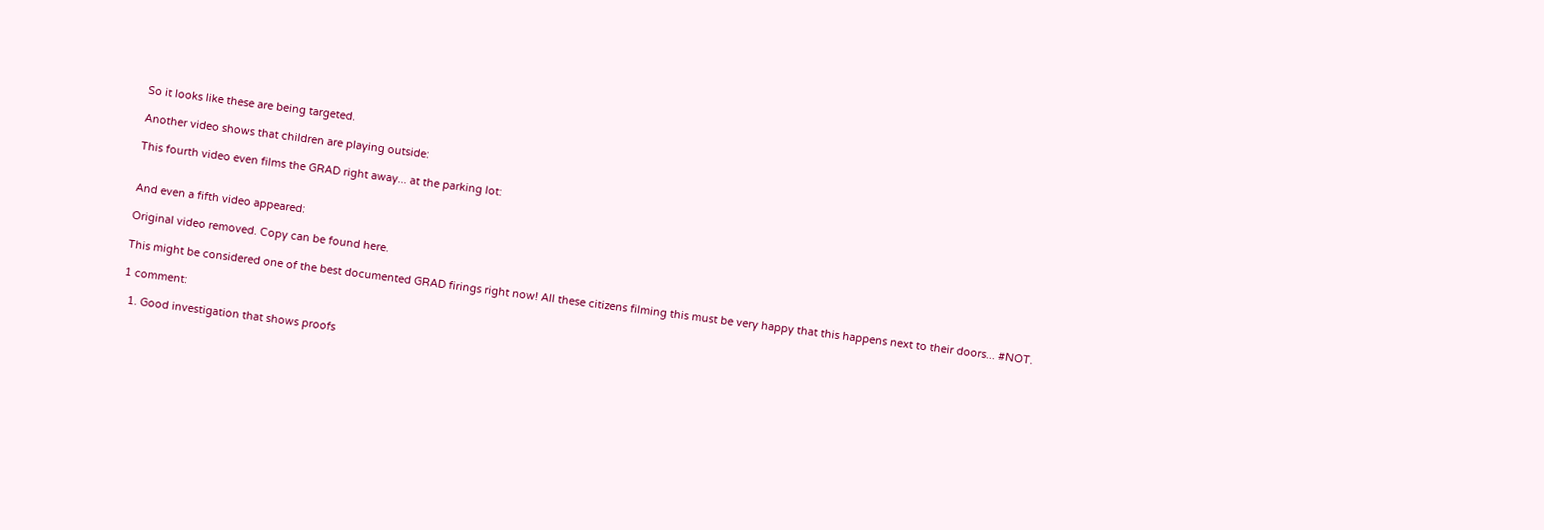So it looks like these are being targeted.

Another video shows that children are playing outside:

This fourth video even films the GRAD right away... at the parking lot:


And even a fifth video appeared:

Original video removed. Copy can be found here.

This might be considered one of the best documented GRAD firings right now! All these citizens filming this must be very happy that this happens next to their doors... #NOT.

1 comment:

  1. Good investigation that shows proofs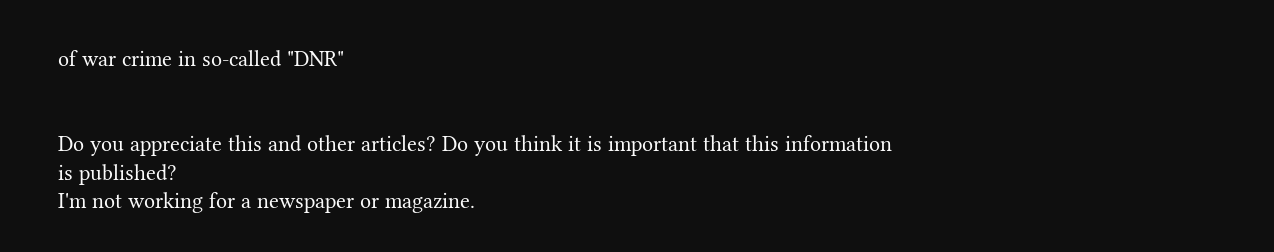of war crime in so-called "DNR"


Do you appreciate this and other articles? Do you think it is important that this information is published?
I'm not working for a newspaper or magazine.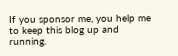If you sponsor me, you help me to keep this blog up and running.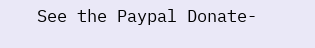See the Paypal Donate-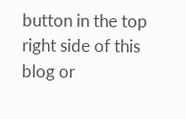button in the top right side of this blog or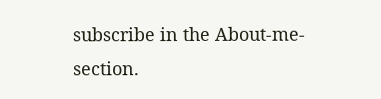subscribe in the About-me-section.